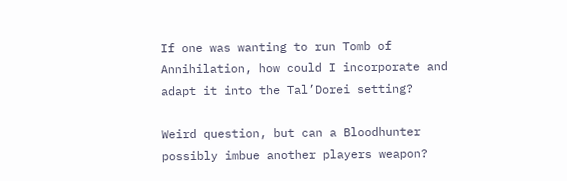If one was wanting to run Tomb of Annihilation, how could I incorporate and adapt it into the Tal’Dorei setting?

Weird question, but can a Bloodhunter possibly imbue another players weapon?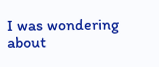I was wondering about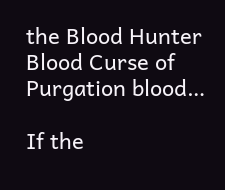the Blood Hunter Blood Curse of Purgation blood…

If the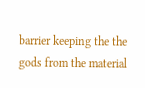barrier keeping the the gods from the material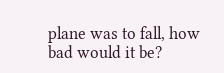plane was to fall, how bad would it be?